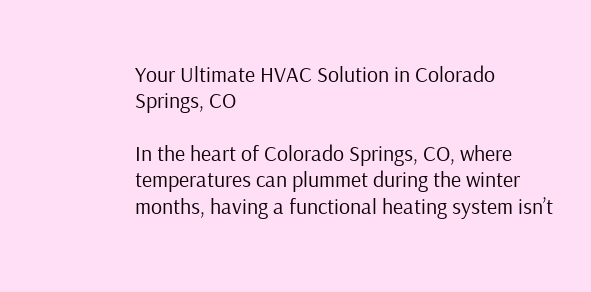Your Ultimate HVAC Solution in Colorado Springs, CO

In the heart of Colorado Springs, CO, where temperatures can plummet during the winter months, having a functional heating system isn’t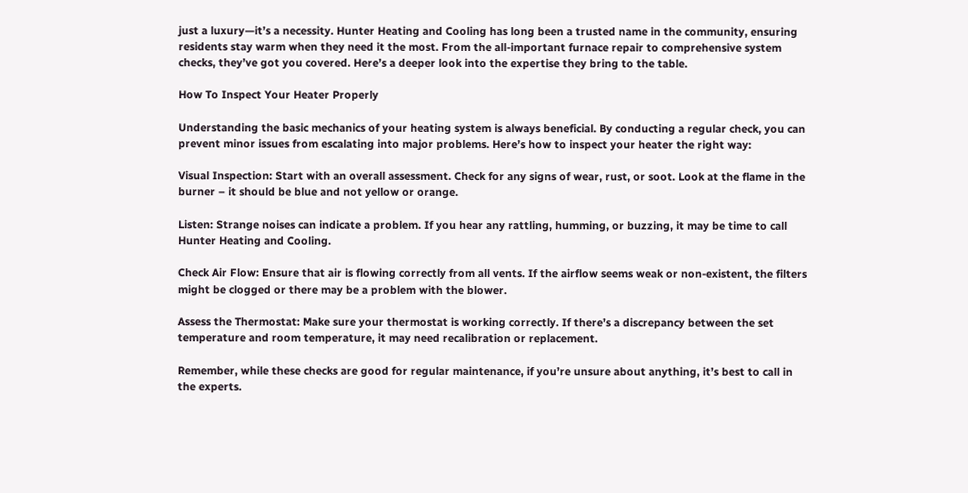just a luxury—it’s a necessity. Hunter Heating and Cooling has long been a trusted name in the community, ensuring residents stay warm when they need it the most. From the all-important furnace repair to comprehensive system checks, they’ve got you covered. Here’s a deeper look into the expertise they bring to the table.

How To Inspect Your Heater Properly

Understanding the basic mechanics of your heating system is always beneficial. By conducting a regular check, you can prevent minor issues from escalating into major problems. Here’s how to inspect your heater the right way:

Visual Inspection: Start with an overall assessment. Check for any signs of wear, rust, or soot. Look at the flame in the burner – it should be blue and not yellow or orange.

Listen: Strange noises can indicate a problem. If you hear any rattling, humming, or buzzing, it may be time to call Hunter Heating and Cooling.

Check Air Flow: Ensure that air is flowing correctly from all vents. If the airflow seems weak or non-existent, the filters might be clogged or there may be a problem with the blower.

Assess the Thermostat: Make sure your thermostat is working correctly. If there’s a discrepancy between the set temperature and room temperature, it may need recalibration or replacement.

Remember, while these checks are good for regular maintenance, if you’re unsure about anything, it’s best to call in the experts.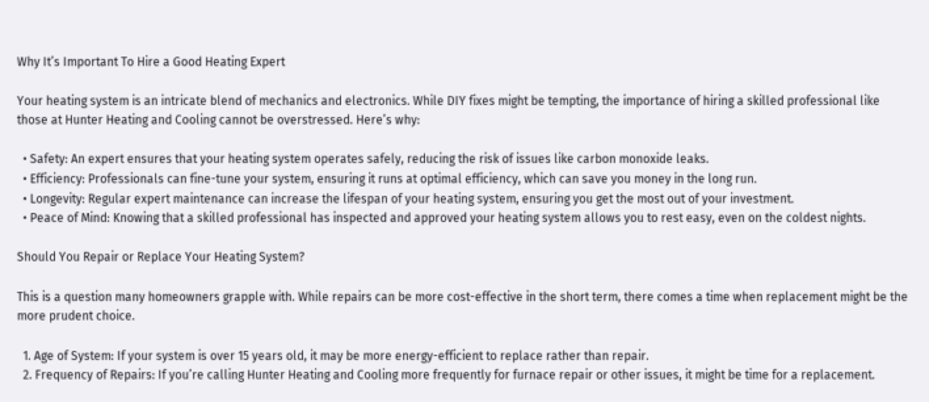Why It’s Important To Hire a Good Heating Expert

Your heating system is an intricate blend of mechanics and electronics. While DIY fixes might be tempting, the importance of hiring a skilled professional like those at Hunter Heating and Cooling cannot be overstressed. Here’s why:

  • Safety: An expert ensures that your heating system operates safely, reducing the risk of issues like carbon monoxide leaks.
  • Efficiency: Professionals can fine-tune your system, ensuring it runs at optimal efficiency, which can save you money in the long run.
  • Longevity: Regular expert maintenance can increase the lifespan of your heating system, ensuring you get the most out of your investment.
  • Peace of Mind: Knowing that a skilled professional has inspected and approved your heating system allows you to rest easy, even on the coldest nights.

Should You Repair or Replace Your Heating System?

This is a question many homeowners grapple with. While repairs can be more cost-effective in the short term, there comes a time when replacement might be the more prudent choice.

  1. Age of System: If your system is over 15 years old, it may be more energy-efficient to replace rather than repair.
  2. Frequency of Repairs: If you’re calling Hunter Heating and Cooling more frequently for furnace repair or other issues, it might be time for a replacement.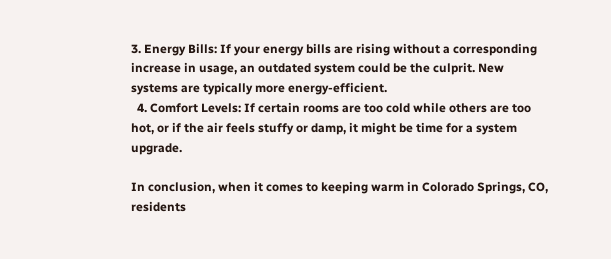3. Energy Bills: If your energy bills are rising without a corresponding increase in usage, an outdated system could be the culprit. New systems are typically more energy-efficient.
  4. Comfort Levels: If certain rooms are too cold while others are too hot, or if the air feels stuffy or damp, it might be time for a system upgrade.

In conclusion, when it comes to keeping warm in Colorado Springs, CO, residents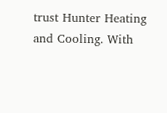trust Hunter Heating and Cooling. With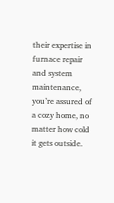their expertise in furnace repair and system maintenance, you’re assured of a cozy home, no matter how cold it gets outside.